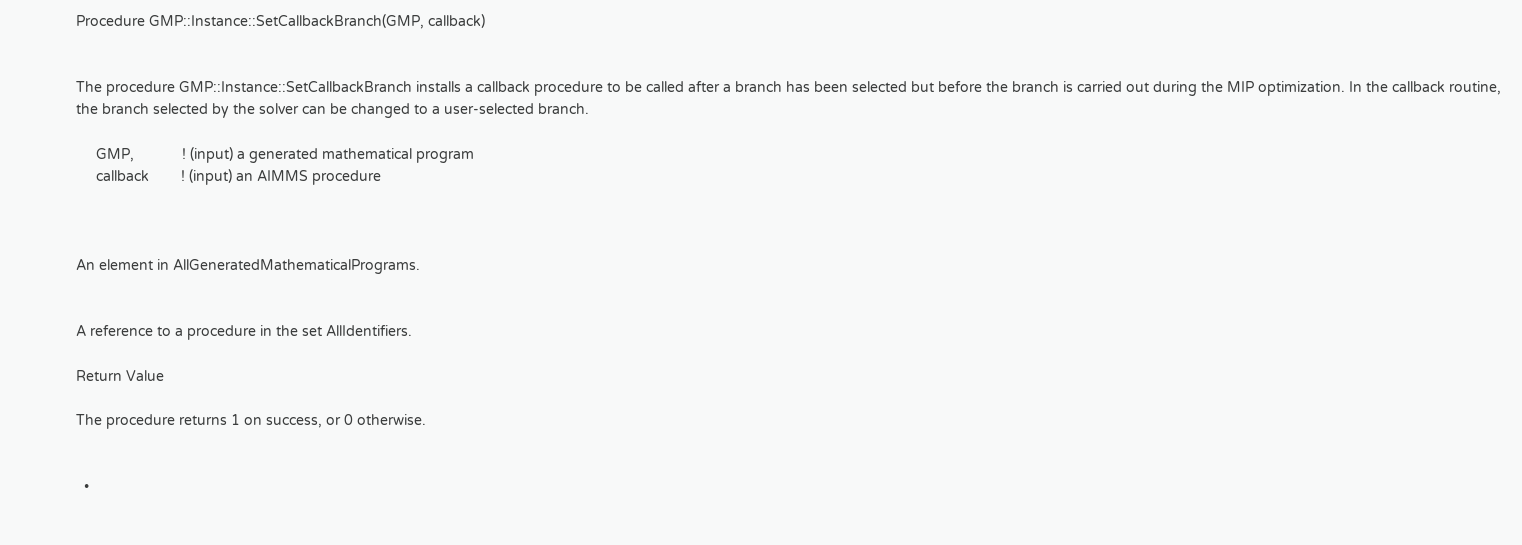Procedure GMP::Instance::SetCallbackBranch(GMP, callback)


The procedure GMP::Instance::SetCallbackBranch installs a callback procedure to be called after a branch has been selected but before the branch is carried out during the MIP optimization. In the callback routine, the branch selected by the solver can be changed to a user-selected branch.

     GMP,            ! (input) a generated mathematical program
     callback        ! (input) an AIMMS procedure



An element in AllGeneratedMathematicalPrograms.


A reference to a procedure in the set AllIdentifiers.

Return Value

The procedure returns 1 on success, or 0 otherwise.


  •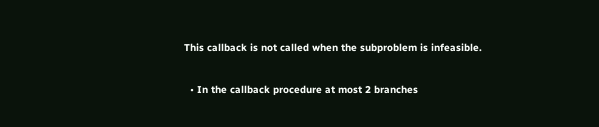This callback is not called when the subproblem is infeasible.

  • In the callback procedure at most 2 branches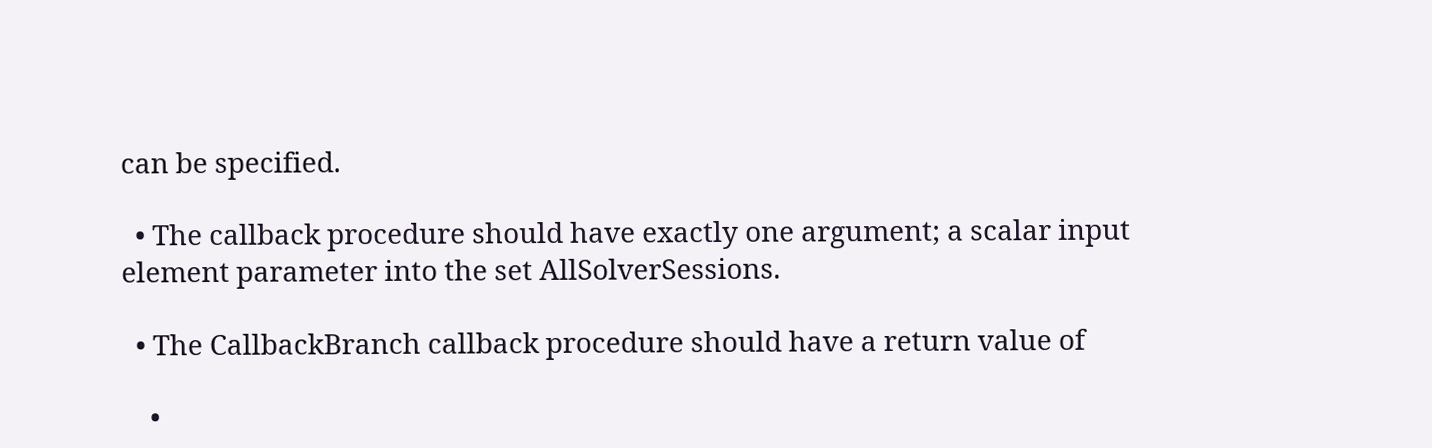can be specified.

  • The callback procedure should have exactly one argument; a scalar input element parameter into the set AllSolverSessions.

  • The CallbackBranch callback procedure should have a return value of

    •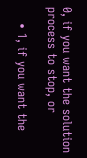0, if you want the solution process to stop, or

    • 1, if you want the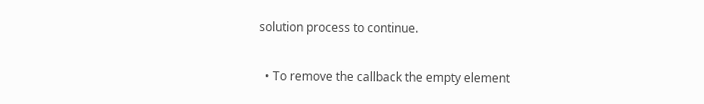solution process to continue.

  • To remove the callback the empty element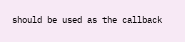should be used as the callback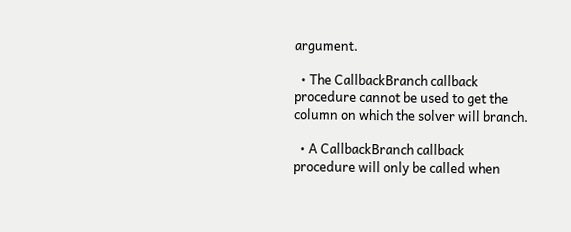argument.

  • The CallbackBranch callback procedure cannot be used to get the column on which the solver will branch.

  • A CallbackBranch callback procedure will only be called when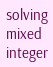solving mixed integer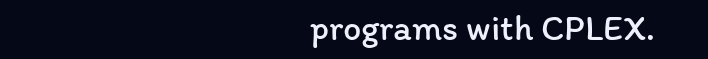programs with CPLEX.